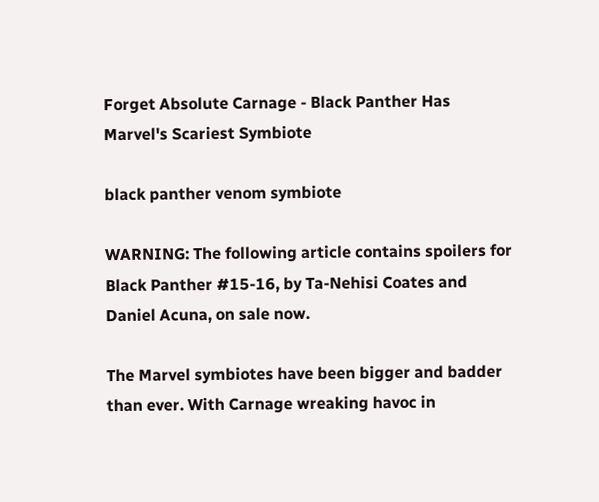Forget Absolute Carnage - Black Panther Has Marvel's Scariest Symbiote

black panther venom symbiote

WARNING: The following article contains spoilers for Black Panther #15-16, by Ta-Nehisi Coates and Daniel Acuna, on sale now.

The Marvel symbiotes have been bigger and badder than ever. With Carnage wreaking havoc in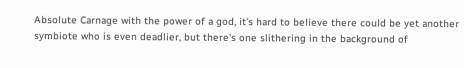Absolute Carnage with the power of a god, it's hard to believe there could be yet another symbiote who is even deadlier, but there's one slithering in the background of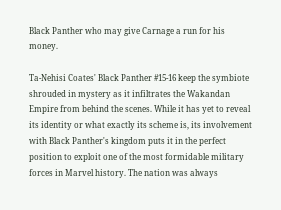Black Panther who may give Carnage a run for his money.

Ta-Nehisi Coates' Black Panther #15-16 keep the symbiote shrouded in mystery as it infiltrates the Wakandan Empire from behind the scenes. While it has yet to reveal its identity or what exactly its scheme is, its involvement with Black Panther's kingdom puts it in the perfect position to exploit one of the most formidable military forces in Marvel history. The nation was always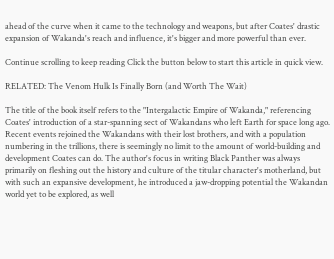ahead of the curve when it came to the technology and weapons, but after Coates' drastic expansion of Wakanda's reach and influence, it's bigger and more powerful than ever.

Continue scrolling to keep reading Click the button below to start this article in quick view.

RELATED: The Venom Hulk Is Finally Born (and Worth The Wait)

The title of the book itself refers to the "Intergalactic Empire of Wakanda," referencing Coates' introduction of a star-spanning sect of Wakandans who left Earth for space long ago. Recent events rejoined the Wakandans with their lost brothers, and with a population numbering in the trillions, there is seemingly no limit to the amount of world-building and development Coates can do. The author's focus in writing Black Panther was always primarily on fleshing out the history and culture of the titular character's motherland, but with such an expansive development, he introduced a jaw-dropping potential the Wakandan world yet to be explored, as well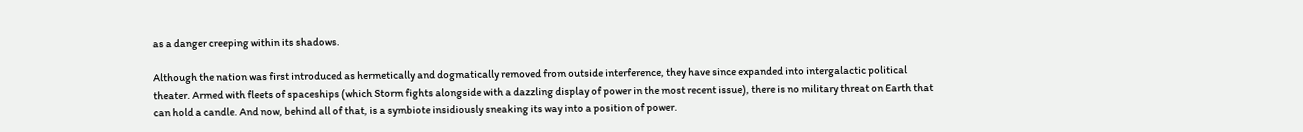as a danger creeping within its shadows.

Although the nation was first introduced as hermetically and dogmatically removed from outside interference, they have since expanded into intergalactic political theater. Armed with fleets of spaceships (which Storm fights alongside with a dazzling display of power in the most recent issue), there is no military threat on Earth that can hold a candle. And now, behind all of that, is a symbiote insidiously sneaking its way into a position of power.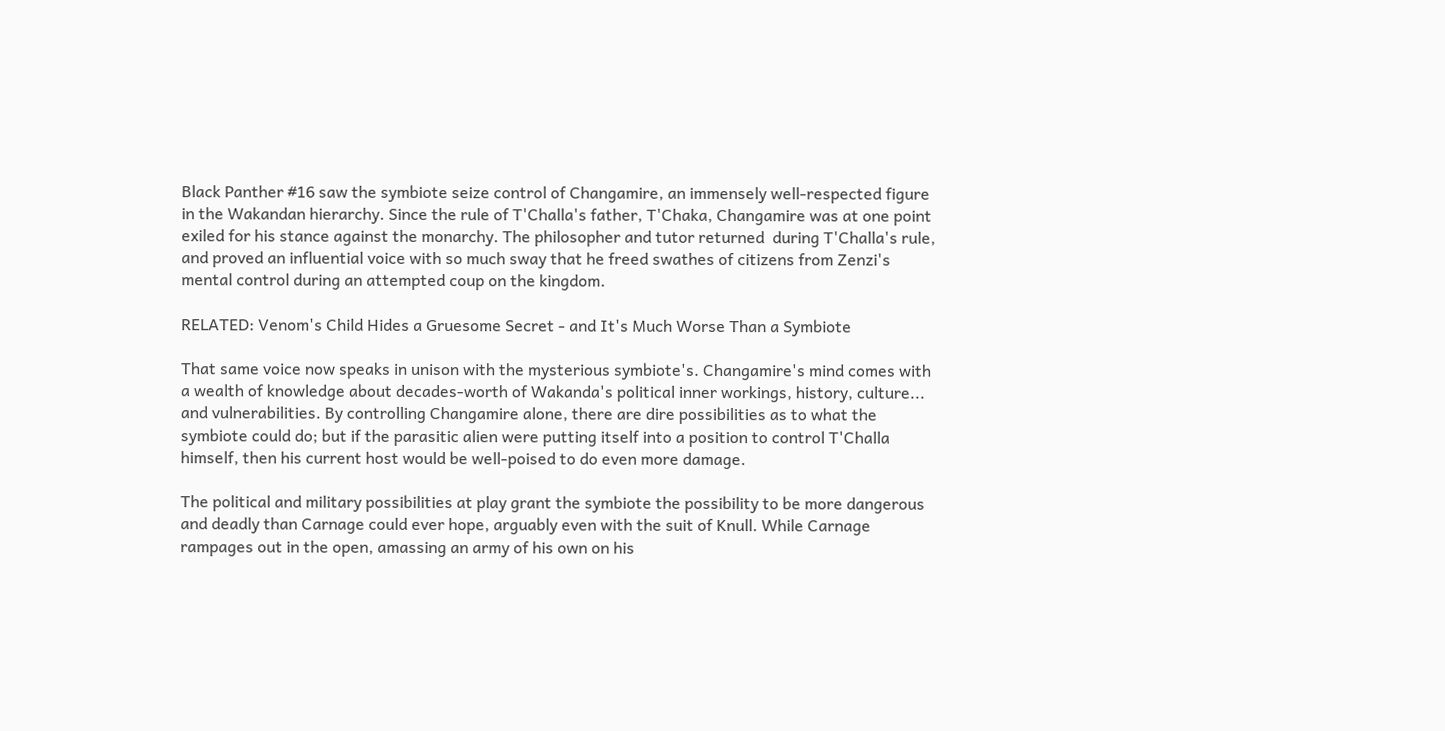Black Panther #16 saw the symbiote seize control of Changamire, an immensely well-respected figure in the Wakandan hierarchy. Since the rule of T'Challa's father, T'Chaka, Changamire was at one point exiled for his stance against the monarchy. The philosopher and tutor returned  during T'Challa's rule, and proved an influential voice with so much sway that he freed swathes of citizens from Zenzi's mental control during an attempted coup on the kingdom.

RELATED: Venom's Child Hides a Gruesome Secret - and It's Much Worse Than a Symbiote

That same voice now speaks in unison with the mysterious symbiote's. Changamire's mind comes with a wealth of knowledge about decades-worth of Wakanda's political inner workings, history, culture... and vulnerabilities. By controlling Changamire alone, there are dire possibilities as to what the symbiote could do; but if the parasitic alien were putting itself into a position to control T'Challa himself, then his current host would be well-poised to do even more damage.

The political and military possibilities at play grant the symbiote the possibility to be more dangerous and deadly than Carnage could ever hope, arguably even with the suit of Knull. While Carnage rampages out in the open, amassing an army of his own on his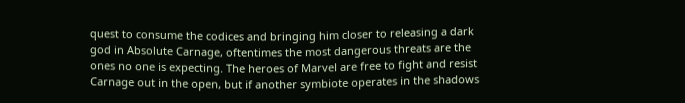quest to consume the codices and bringing him closer to releasing a dark god in Absolute Carnage, oftentimes the most dangerous threats are the ones no one is expecting. The heroes of Marvel are free to fight and resist Carnage out in the open, but if another symbiote operates in the shadows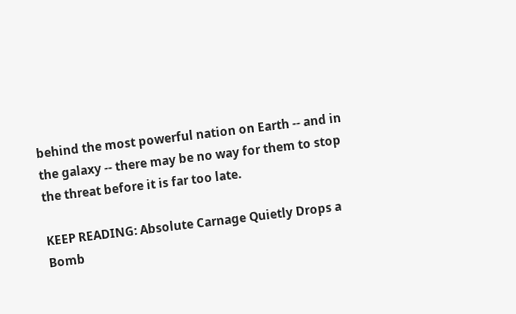behind the most powerful nation on Earth -- and in the galaxy -- there may be no way for them to stop the threat before it is far too late.

KEEP READING: Absolute Carnage Quietly Drops a Bomb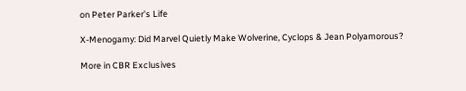on Peter Parker's Life

X-Menogamy: Did Marvel Quietly Make Wolverine, Cyclops & Jean Polyamorous?

More in CBR Exclusives